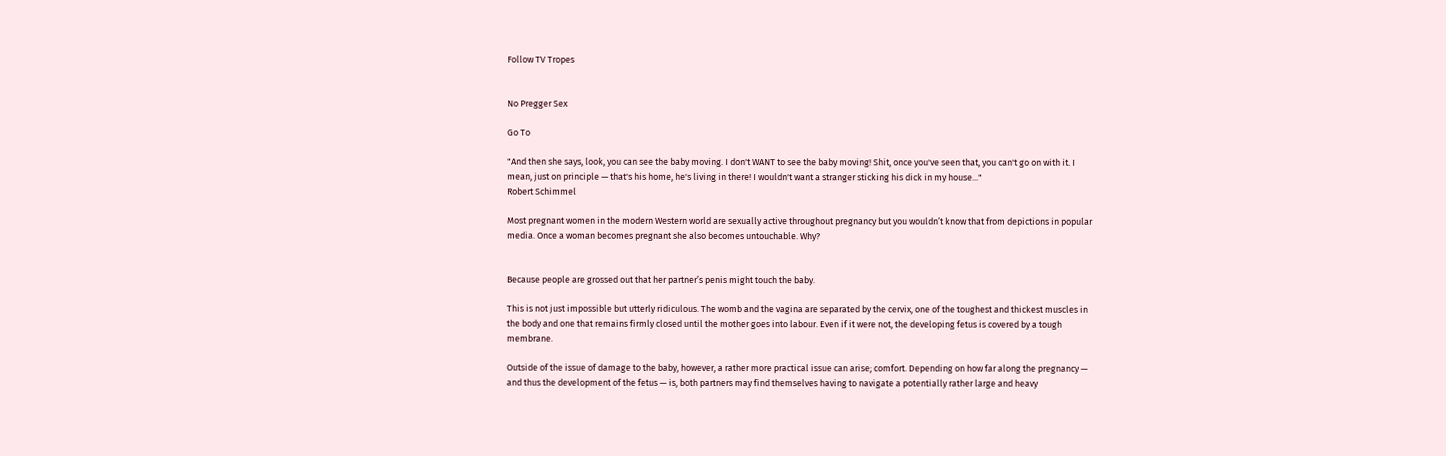Follow TV Tropes


No Pregger Sex

Go To

"And then she says, look, you can see the baby moving. I don't WANT to see the baby moving! Shit, once you've seen that, you can't go on with it. I mean, just on principle — that's his home, he's living in there! I wouldn't want a stranger sticking his dick in my house..."
Robert Schimmel

Most pregnant women in the modern Western world are sexually active throughout pregnancy but you wouldn’t know that from depictions in popular media. Once a woman becomes pregnant she also becomes untouchable. Why?


Because people are grossed out that her partner’s penis might touch the baby.

This is not just impossible but utterly ridiculous. The womb and the vagina are separated by the cervix, one of the toughest and thickest muscles in the body and one that remains firmly closed until the mother goes into labour. Even if it were not, the developing fetus is covered by a tough membrane.

Outside of the issue of damage to the baby, however, a rather more practical issue can arise; comfort. Depending on how far along the pregnancy — and thus the development of the fetus — is, both partners may find themselves having to navigate a potentially rather large and heavy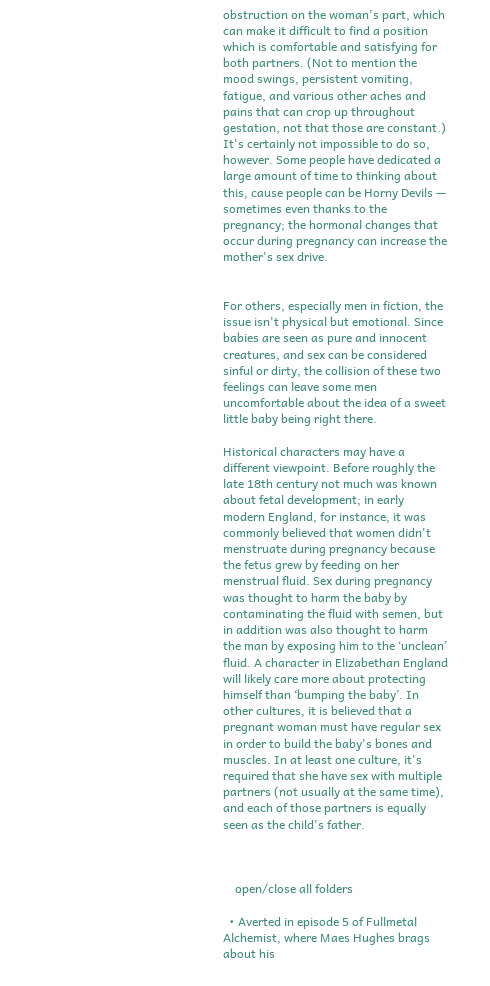obstruction on the woman's part, which can make it difficult to find a position which is comfortable and satisfying for both partners. (Not to mention the mood swings, persistent vomiting, fatigue, and various other aches and pains that can crop up throughout gestation, not that those are constant.) It's certainly not impossible to do so, however. Some people have dedicated a large amount of time to thinking about this, cause people can be Horny Devils — sometimes even thanks to the pregnancy; the hormonal changes that occur during pregnancy can increase the mother's sex drive.


For others, especially men in fiction, the issue isn't physical but emotional. Since babies are seen as pure and innocent creatures, and sex can be considered sinful or dirty, the collision of these two feelings can leave some men uncomfortable about the idea of a sweet little baby being right there.

Historical characters may have a different viewpoint. Before roughly the late 18th century not much was known about fetal development; in early modern England, for instance, it was commonly believed that women didn't menstruate during pregnancy because the fetus grew by feeding on her menstrual fluid. Sex during pregnancy was thought to harm the baby by contaminating the fluid with semen, but in addition was also thought to harm the man by exposing him to the ‘unclean’ fluid. A character in Elizabethan England will likely care more about protecting himself than ‘bumping the baby’. In other cultures, it is believed that a pregnant woman must have regular sex in order to build the baby's bones and muscles. In at least one culture, it's required that she have sex with multiple partners (not usually at the same time), and each of those partners is equally seen as the child's father.



    open/close all folders

  • Averted in episode 5 of Fullmetal Alchemist, where Maes Hughes brags about his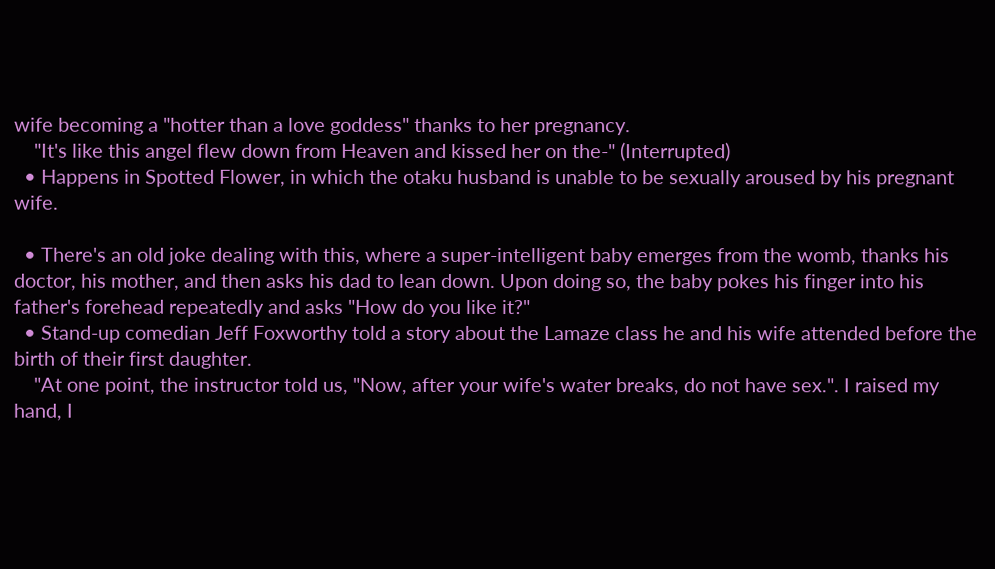wife becoming a "hotter than a love goddess" thanks to her pregnancy.
    "It's like this angel flew down from Heaven and kissed her on the-" (Interrupted)
  • Happens in Spotted Flower, in which the otaku husband is unable to be sexually aroused by his pregnant wife.

  • There's an old joke dealing with this, where a super-intelligent baby emerges from the womb, thanks his doctor, his mother, and then asks his dad to lean down. Upon doing so, the baby pokes his finger into his father's forehead repeatedly and asks "How do you like it?"
  • Stand-up comedian Jeff Foxworthy told a story about the Lamaze class he and his wife attended before the birth of their first daughter.
    "At one point, the instructor told us, "Now, after your wife's water breaks, do not have sex.". I raised my hand, I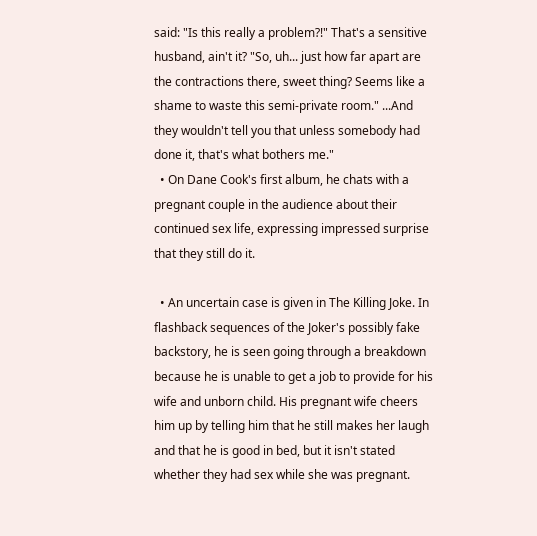said: "Is this really a problem?!" That's a sensitive husband, ain't it? "So, uh... just how far apart are the contractions there, sweet thing? Seems like a shame to waste this semi-private room." ...And they wouldn't tell you that unless somebody had done it, that's what bothers me."
  • On Dane Cook's first album, he chats with a pregnant couple in the audience about their continued sex life, expressing impressed surprise that they still do it.

  • An uncertain case is given in The Killing Joke. In flashback sequences of the Joker's possibly fake backstory, he is seen going through a breakdown because he is unable to get a job to provide for his wife and unborn child. His pregnant wife cheers him up by telling him that he still makes her laugh and that he is good in bed, but it isn't stated whether they had sex while she was pregnant.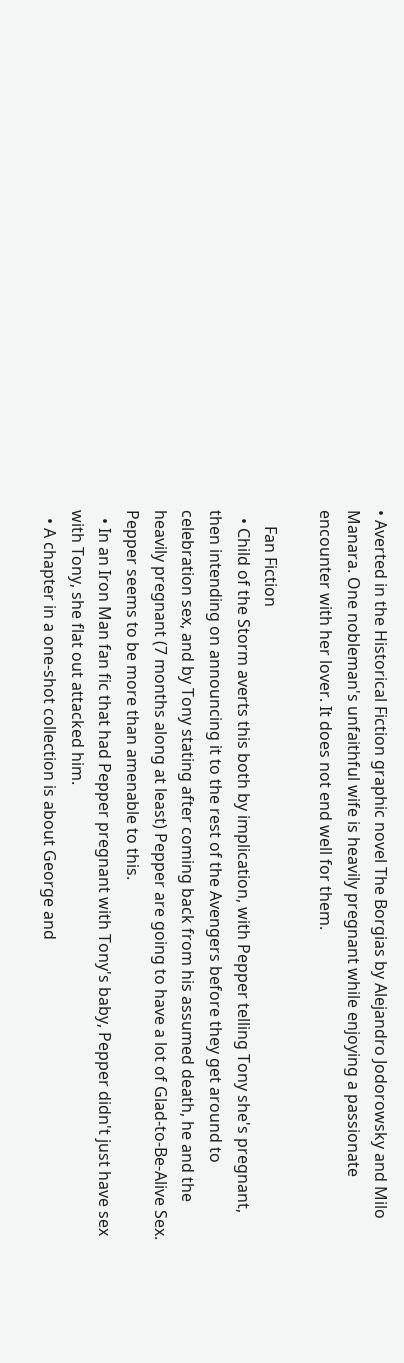• Averted in the Historical Fiction graphic novel The Borgias by Alejandro Jodorowsky and Milo Manara. One nobleman's unfaithful wife is heavily pregnant while enjoying a passionate encounter with her lover. It does not end well for them.

    Fan Fiction
  • Child of the Storm averts this both by implication, with Pepper telling Tony she's pregnant, then intending on announcing it to the rest of the Avengers before they get around to celebration sex, and by Tony stating after coming back from his assumed death, he and the heavily pregnant (7 months along at least) Pepper are going to have a lot of Glad-to-Be-Alive Sex. Pepper seems to be more than amenable to this.
  • In an Iron Man fan fic that had Pepper pregnant with Tony's baby, Pepper didn't just have sex with Tony, she flat out attacked him.
  • A chapter in a one-shot collection is about George and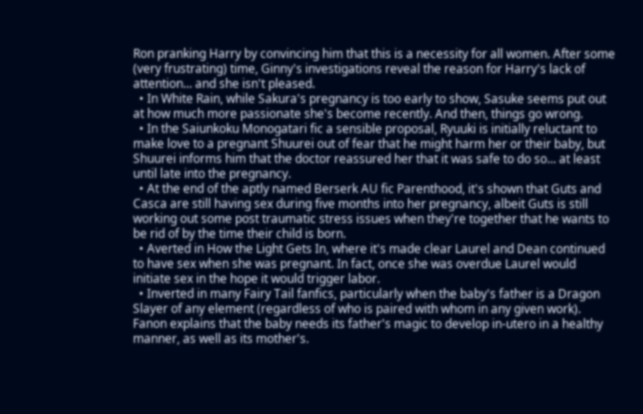Ron pranking Harry by convincing him that this is a necessity for all women. After some (very frustrating) time, Ginny's investigations reveal the reason for Harry's lack of attention... and she isn't pleased.
  • In White Rain, while Sakura's pregnancy is too early to show, Sasuke seems put out at how much more passionate she's become recently. And then, things go wrong.
  • In the Saiunkoku Monogatari fic a sensible proposal, Ryuuki is initially reluctant to make love to a pregnant Shuurei out of fear that he might harm her or their baby, but Shuurei informs him that the doctor reassured her that it was safe to do so... at least until late into the pregnancy.
  • At the end of the aptly named Berserk AU fic Parenthood, it's shown that Guts and Casca are still having sex during five months into her pregnancy, albeit Guts is still working out some post traumatic stress issues when they're together that he wants to be rid of by the time their child is born.
  • Averted in How the Light Gets In, where it's made clear Laurel and Dean continued to have sex when she was pregnant. In fact, once she was overdue Laurel would initiate sex in the hope it would trigger labor.
  • Inverted in many Fairy Tail fanfics, particularly when the baby's father is a Dragon Slayer of any element (regardless of who is paired with whom in any given work). Fanon explains that the baby needs its father's magic to develop in-utero in a healthy manner, as well as its mother's.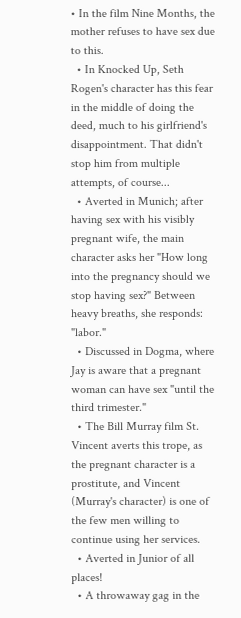• In the film Nine Months, the mother refuses to have sex due to this.
  • In Knocked Up, Seth Rogen's character has this fear in the middle of doing the deed, much to his girlfriend's disappointment. That didn't stop him from multiple attempts, of course...
  • Averted in Munich; after having sex with his visibly pregnant wife, the main character asks her "How long into the pregnancy should we stop having sex?" Between heavy breaths, she responds: "labor."
  • Discussed in Dogma, where Jay is aware that a pregnant woman can have sex "until the third trimester."
  • The Bill Murray film St. Vincent averts this trope, as the pregnant character is a prostitute, and Vincent (Murray's character) is one of the few men willing to continue using her services.
  • Averted in Junior of all places!
  • A throwaway gag in the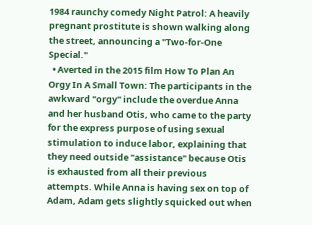1984 raunchy comedy Night Patrol: A heavily pregnant prostitute is shown walking along the street, announcing a "Two-for-One Special."
  • Averted in the 2015 film How To Plan An Orgy In A Small Town: The participants in the awkward "orgy" include the overdue Anna and her husband Otis, who came to the party for the express purpose of using sexual stimulation to induce labor, explaining that they need outside "assistance" because Otis is exhausted from all their previous attempts. While Anna is having sex on top of Adam, Adam gets slightly squicked out when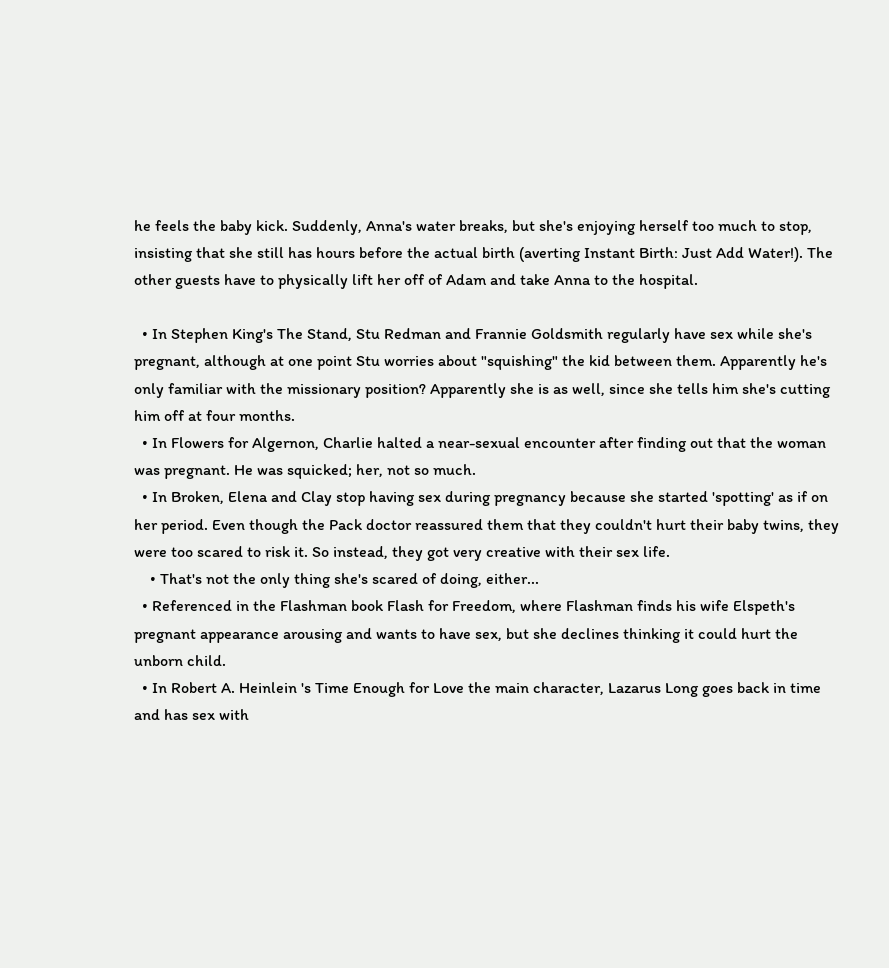he feels the baby kick. Suddenly, Anna's water breaks, but she's enjoying herself too much to stop, insisting that she still has hours before the actual birth (averting Instant Birth: Just Add Water!). The other guests have to physically lift her off of Adam and take Anna to the hospital.

  • In Stephen King's The Stand, Stu Redman and Frannie Goldsmith regularly have sex while she's pregnant, although at one point Stu worries about "squishing" the kid between them. Apparently he's only familiar with the missionary position? Apparently she is as well, since she tells him she's cutting him off at four months.
  • In Flowers for Algernon, Charlie halted a near-sexual encounter after finding out that the woman was pregnant. He was squicked; her, not so much.
  • In Broken, Elena and Clay stop having sex during pregnancy because she started 'spotting' as if on her period. Even though the Pack doctor reassured them that they couldn't hurt their baby twins, they were too scared to risk it. So instead, they got very creative with their sex life.
    • That's not the only thing she's scared of doing, either...
  • Referenced in the Flashman book Flash for Freedom, where Flashman finds his wife Elspeth's pregnant appearance arousing and wants to have sex, but she declines thinking it could hurt the unborn child.
  • In Robert A. Heinlein 's Time Enough for Love the main character, Lazarus Long goes back in time and has sex with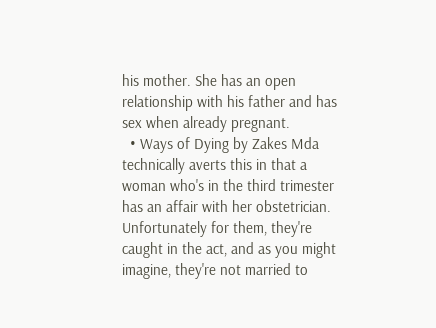his mother. She has an open relationship with his father and has sex when already pregnant.
  • Ways of Dying by Zakes Mda technically averts this in that a woman who's in the third trimester has an affair with her obstetrician. Unfortunately for them, they're caught in the act, and as you might imagine, they're not married to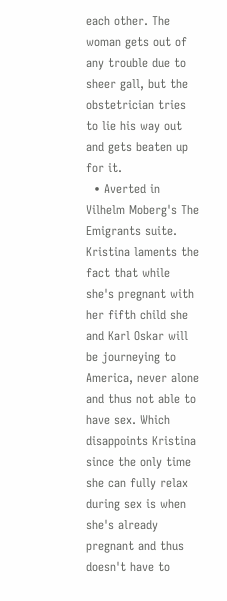each other. The woman gets out of any trouble due to sheer gall, but the obstetrician tries to lie his way out and gets beaten up for it.
  • Averted in Vilhelm Moberg's The Emigrants suite. Kristina laments the fact that while she's pregnant with her fifth child she and Karl Oskar will be journeying to America, never alone and thus not able to have sex. Which disappoints Kristina since the only time she can fully relax during sex is when she's already pregnant and thus doesn't have to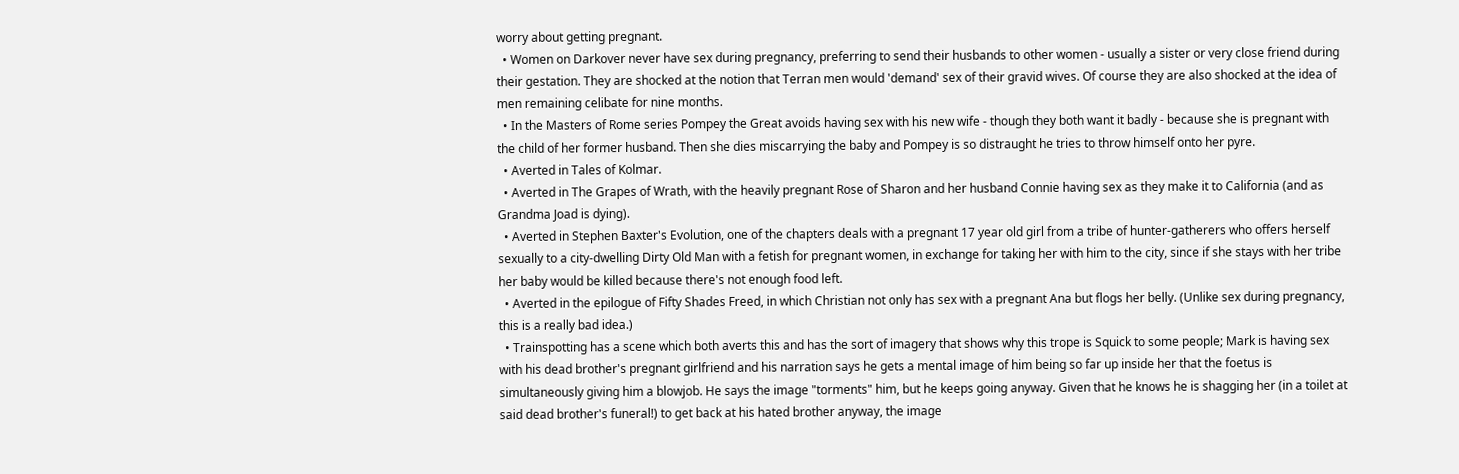worry about getting pregnant.
  • Women on Darkover never have sex during pregnancy, preferring to send their husbands to other women - usually a sister or very close friend during their gestation. They are shocked at the notion that Terran men would 'demand' sex of their gravid wives. Of course they are also shocked at the idea of men remaining celibate for nine months.
  • In the Masters of Rome series Pompey the Great avoids having sex with his new wife - though they both want it badly - because she is pregnant with the child of her former husband. Then she dies miscarrying the baby and Pompey is so distraught he tries to throw himself onto her pyre.
  • Averted in Tales of Kolmar.
  • Averted in The Grapes of Wrath, with the heavily pregnant Rose of Sharon and her husband Connie having sex as they make it to California (and as Grandma Joad is dying).
  • Averted in Stephen Baxter's Evolution, one of the chapters deals with a pregnant 17 year old girl from a tribe of hunter-gatherers who offers herself sexually to a city-dwelling Dirty Old Man with a fetish for pregnant women, in exchange for taking her with him to the city, since if she stays with her tribe her baby would be killed because there's not enough food left.
  • Averted in the epilogue of Fifty Shades Freed, in which Christian not only has sex with a pregnant Ana but flogs her belly. (Unlike sex during pregnancy, this is a really bad idea.)
  • Trainspotting has a scene which both averts this and has the sort of imagery that shows why this trope is Squick to some people; Mark is having sex with his dead brother's pregnant girlfriend and his narration says he gets a mental image of him being so far up inside her that the foetus is simultaneously giving him a blowjob. He says the image "torments" him, but he keeps going anyway. Given that he knows he is shagging her (in a toilet at said dead brother's funeral!) to get back at his hated brother anyway, the image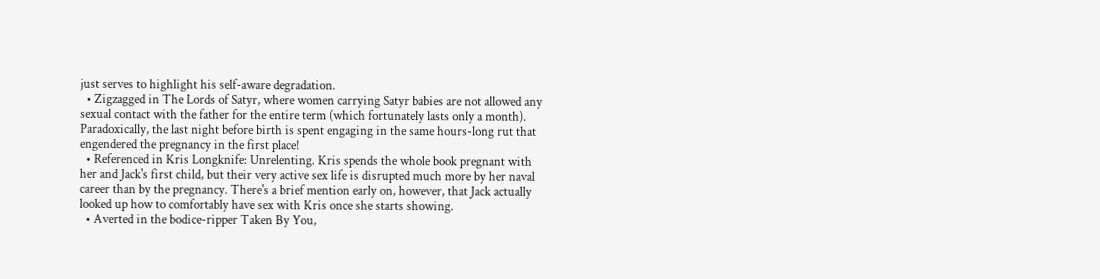just serves to highlight his self-aware degradation.
  • Zigzagged in The Lords of Satyr, where women carrying Satyr babies are not allowed any sexual contact with the father for the entire term (which fortunately lasts only a month). Paradoxically, the last night before birth is spent engaging in the same hours-long rut that engendered the pregnancy in the first place!
  • Referenced in Kris Longknife: Unrelenting. Kris spends the whole book pregnant with her and Jack's first child, but their very active sex life is disrupted much more by her naval career than by the pregnancy. There's a brief mention early on, however, that Jack actually looked up how to comfortably have sex with Kris once she starts showing.
  • Averted in the bodice-ripper Taken By You,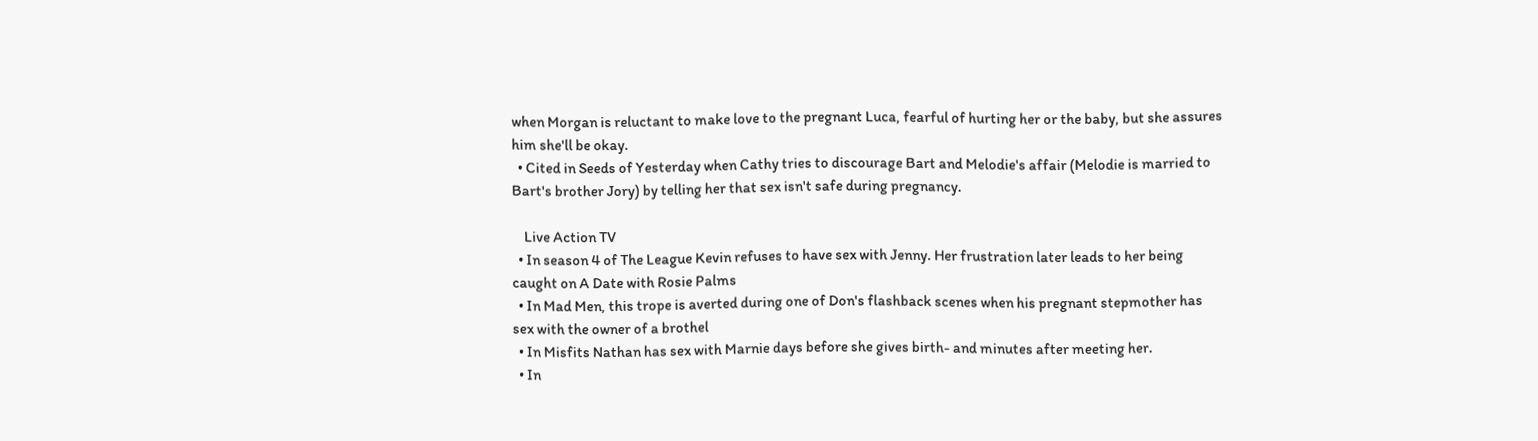when Morgan is reluctant to make love to the pregnant Luca, fearful of hurting her or the baby, but she assures him she'll be okay.
  • Cited in Seeds of Yesterday when Cathy tries to discourage Bart and Melodie's affair (Melodie is married to Bart's brother Jory) by telling her that sex isn't safe during pregnancy.

    Live Action TV
  • In season 4 of The League Kevin refuses to have sex with Jenny. Her frustration later leads to her being caught on A Date with Rosie Palms
  • In Mad Men, this trope is averted during one of Don's flashback scenes when his pregnant stepmother has sex with the owner of a brothel
  • In Misfits Nathan has sex with Marnie days before she gives birth- and minutes after meeting her.
  • In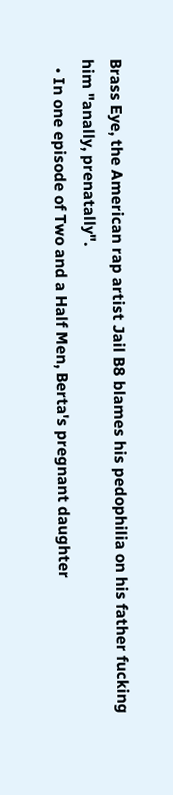Brass Eye, the American rap artist Jail B8 blames his pedophilia on his father fucking him "anally, prenatally".
  • In one episode of Two and a Half Men, Berta's pregnant daughter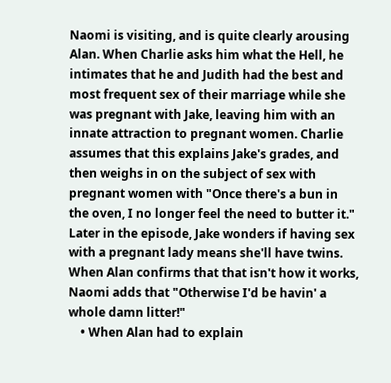Naomi is visiting, and is quite clearly arousing Alan. When Charlie asks him what the Hell, he intimates that he and Judith had the best and most frequent sex of their marriage while she was pregnant with Jake, leaving him with an innate attraction to pregnant women. Charlie assumes that this explains Jake's grades, and then weighs in on the subject of sex with pregnant women with "Once there's a bun in the oven, I no longer feel the need to butter it." Later in the episode, Jake wonders if having sex with a pregnant lady means she'll have twins. When Alan confirms that that isn't how it works, Naomi adds that "Otherwise I'd be havin' a whole damn litter!"
    • When Alan had to explain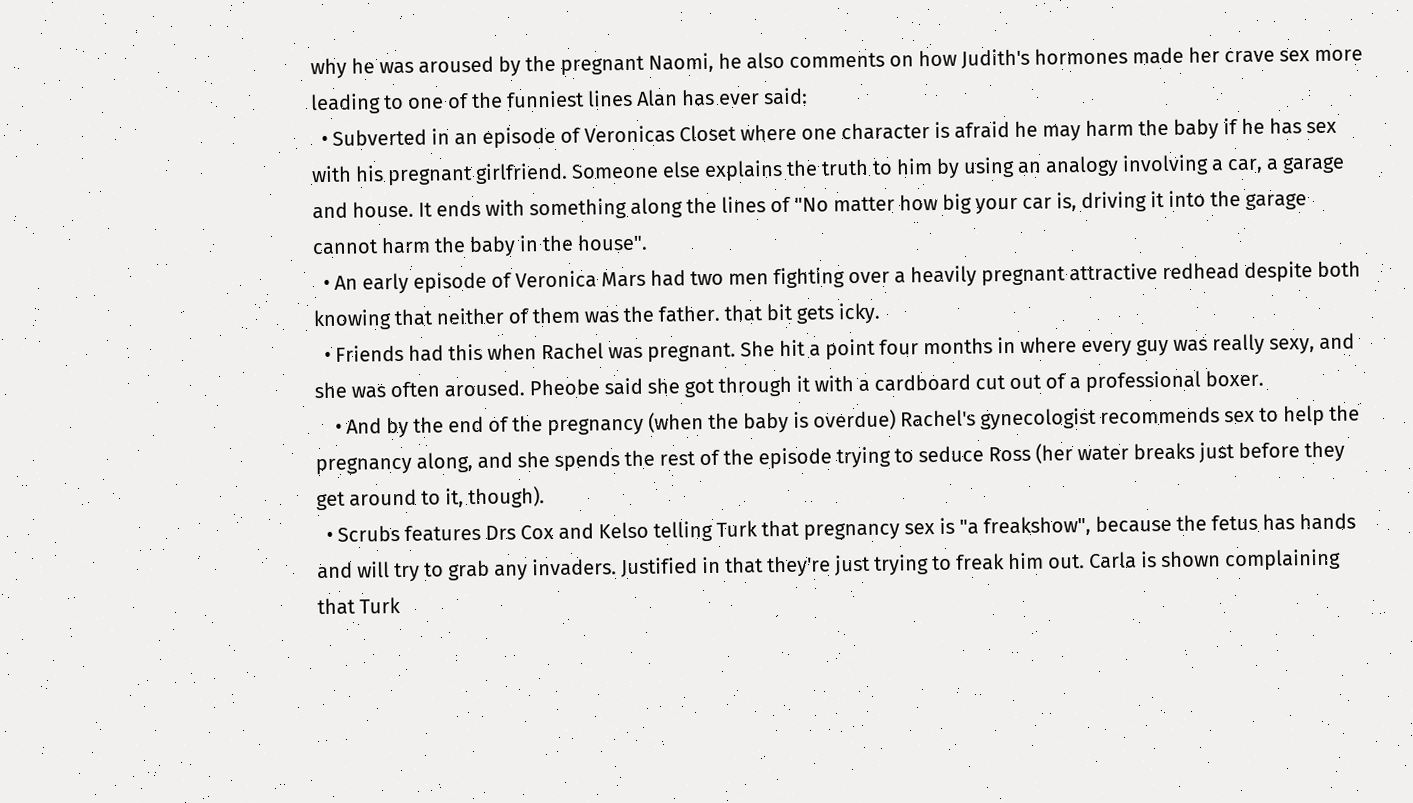why he was aroused by the pregnant Naomi, he also comments on how Judith's hormones made her crave sex more leading to one of the funniest lines Alan has ever said:
  • Subverted in an episode of Veronicas Closet where one character is afraid he may harm the baby if he has sex with his pregnant girlfriend. Someone else explains the truth to him by using an analogy involving a car, a garage and house. It ends with something along the lines of "No matter how big your car is, driving it into the garage cannot harm the baby in the house".
  • An early episode of Veronica Mars had two men fighting over a heavily pregnant attractive redhead despite both knowing that neither of them was the father. that bit gets icky.
  • Friends had this when Rachel was pregnant. She hit a point four months in where every guy was really sexy, and she was often aroused. Pheobe said she got through it with a cardboard cut out of a professional boxer.
    • And by the end of the pregnancy (when the baby is overdue) Rachel's gynecologist recommends sex to help the pregnancy along, and she spends the rest of the episode trying to seduce Ross (her water breaks just before they get around to it, though).
  • Scrubs features Drs Cox and Kelso telling Turk that pregnancy sex is "a freakshow", because the fetus has hands and will try to grab any invaders. Justified in that they're just trying to freak him out. Carla is shown complaining that Turk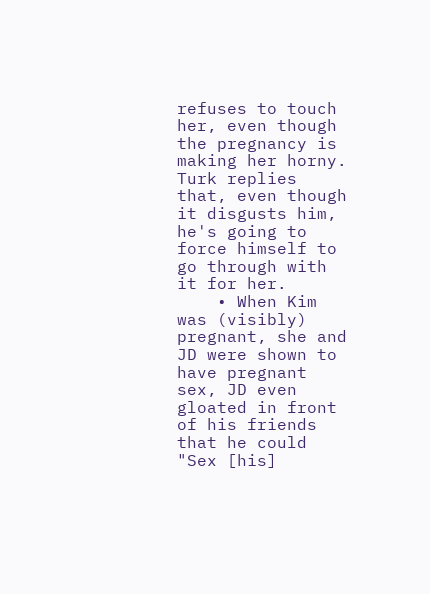refuses to touch her, even though the pregnancy is making her horny. Turk replies that, even though it disgusts him, he's going to force himself to go through with it for her.
    • When Kim was (visibly) pregnant, she and JD were shown to have pregnant sex, JD even gloated in front of his friends that he could "Sex [his]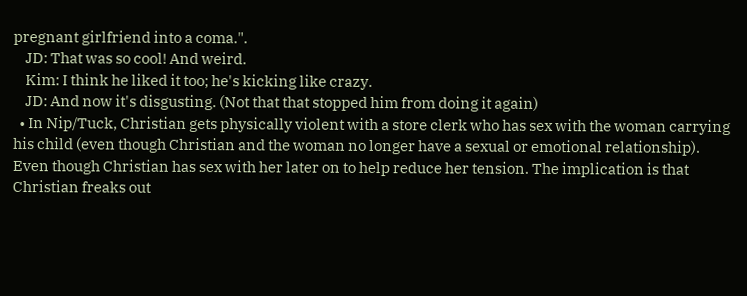pregnant girlfriend into a coma.".
    JD: That was so cool! And weird.
    Kim: I think he liked it too; he's kicking like crazy.
    JD: And now it's disgusting. (Not that that stopped him from doing it again)
  • In Nip/Tuck, Christian gets physically violent with a store clerk who has sex with the woman carrying his child (even though Christian and the woman no longer have a sexual or emotional relationship). Even though Christian has sex with her later on to help reduce her tension. The implication is that Christian freaks out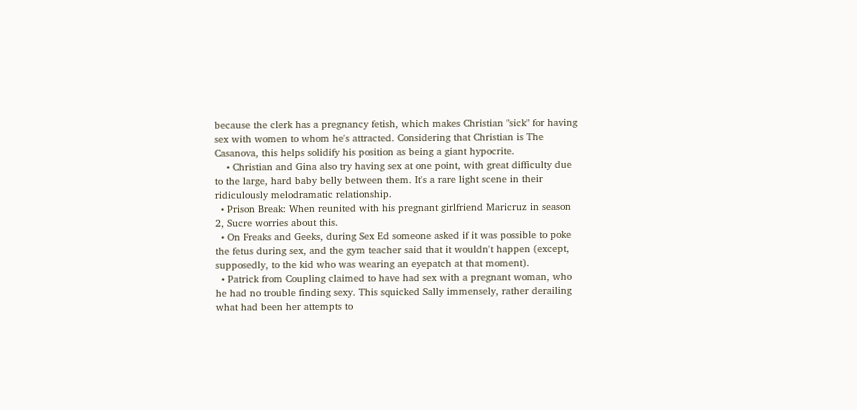because the clerk has a pregnancy fetish, which makes Christian "sick" for having sex with women to whom he's attracted. Considering that Christian is The Casanova, this helps solidify his position as being a giant hypocrite.
    • Christian and Gina also try having sex at one point, with great difficulty due to the large, hard baby belly between them. It's a rare light scene in their ridiculously melodramatic relationship.
  • Prison Break: When reunited with his pregnant girlfriend Maricruz in season 2, Sucre worries about this.
  • On Freaks and Geeks, during Sex Ed someone asked if it was possible to poke the fetus during sex, and the gym teacher said that it wouldn't happen (except, supposedly, to the kid who was wearing an eyepatch at that moment).
  • Patrick from Coupling claimed to have had sex with a pregnant woman, who he had no trouble finding sexy. This squicked Sally immensely, rather derailing what had been her attempts to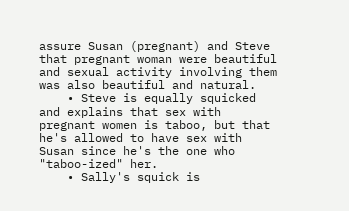assure Susan (pregnant) and Steve that pregnant woman were beautiful and sexual activity involving them was also beautiful and natural.
    • Steve is equally squicked and explains that sex with pregnant women is taboo, but that he's allowed to have sex with Susan since he's the one who "taboo-ized" her.
    • Sally's squick is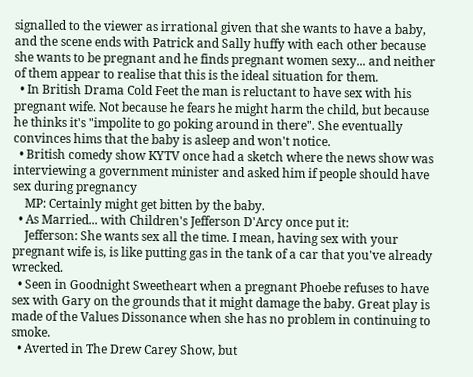signalled to the viewer as irrational given that she wants to have a baby, and the scene ends with Patrick and Sally huffy with each other because she wants to be pregnant and he finds pregnant women sexy... and neither of them appear to realise that this is the ideal situation for them.
  • In British Drama Cold Feet the man is reluctant to have sex with his pregnant wife. Not because he fears he might harm the child, but because he thinks it's "impolite to go poking around in there". She eventually convinces hims that the baby is asleep and won't notice.
  • British comedy show KYTV once had a sketch where the news show was interviewing a government minister and asked him if people should have sex during pregnancy
    MP: Certainly might get bitten by the baby.
  • As Married... with Children's Jefferson D'Arcy once put it:
    Jefferson: She wants sex all the time. I mean, having sex with your pregnant wife is, is like putting gas in the tank of a car that you've already wrecked.
  • Seen in Goodnight Sweetheart when a pregnant Phoebe refuses to have sex with Gary on the grounds that it might damage the baby. Great play is made of the Values Dissonance when she has no problem in continuing to smoke.
  • Averted in The Drew Carey Show, but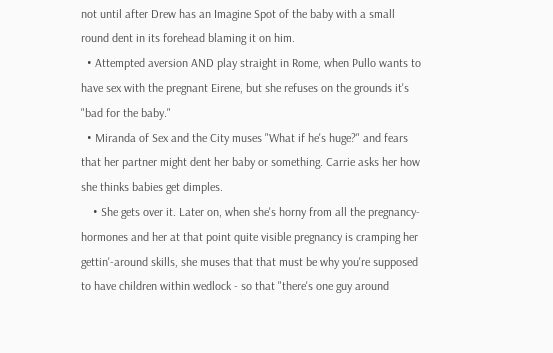not until after Drew has an Imagine Spot of the baby with a small round dent in its forehead blaming it on him.
  • Attempted aversion AND play straight in Rome, when Pullo wants to have sex with the pregnant Eirene, but she refuses on the grounds it's "bad for the baby."
  • Miranda of Sex and the City muses "What if he's huge?" and fears that her partner might dent her baby or something. Carrie asks her how she thinks babies get dimples.
    • She gets over it. Later on, when she's horny from all the pregnancy-hormones and her at that point quite visible pregnancy is cramping her gettin'-around skills, she muses that that must be why you're supposed to have children within wedlock - so that "there's one guy around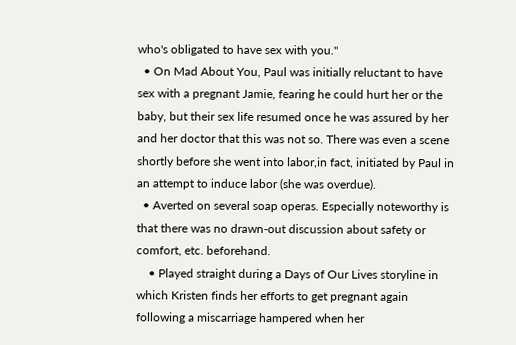who's obligated to have sex with you."
  • On Mad About You, Paul was initially reluctant to have sex with a pregnant Jamie, fearing he could hurt her or the baby, but their sex life resumed once he was assured by her and her doctor that this was not so. There was even a scene shortly before she went into labor,in fact, initiated by Paul in an attempt to induce labor (she was overdue).
  • Averted on several soap operas. Especially noteworthy is that there was no drawn-out discussion about safety or comfort, etc. beforehand.
    • Played straight during a Days of Our Lives storyline in which Kristen finds her efforts to get pregnant again following a miscarriage hampered when her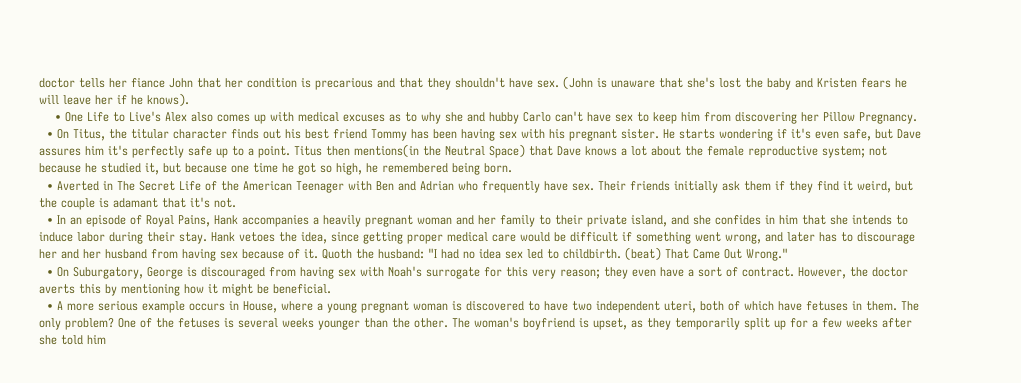doctor tells her fiance John that her condition is precarious and that they shouldn't have sex. (John is unaware that she's lost the baby and Kristen fears he will leave her if he knows).
    • One Life to Live's Alex also comes up with medical excuses as to why she and hubby Carlo can't have sex to keep him from discovering her Pillow Pregnancy.
  • On Titus, the titular character finds out his best friend Tommy has been having sex with his pregnant sister. He starts wondering if it's even safe, but Dave assures him it's perfectly safe up to a point. Titus then mentions(in the Neutral Space) that Dave knows a lot about the female reproductive system; not because he studied it, but because one time he got so high, he remembered being born.
  • Averted in The Secret Life of the American Teenager with Ben and Adrian who frequently have sex. Their friends initially ask them if they find it weird, but the couple is adamant that it's not.
  • In an episode of Royal Pains, Hank accompanies a heavily pregnant woman and her family to their private island, and she confides in him that she intends to induce labor during their stay. Hank vetoes the idea, since getting proper medical care would be difficult if something went wrong, and later has to discourage her and her husband from having sex because of it. Quoth the husband: "I had no idea sex led to childbirth. (beat) That Came Out Wrong."
  • On Suburgatory, George is discouraged from having sex with Noah's surrogate for this very reason; they even have a sort of contract. However, the doctor averts this by mentioning how it might be beneficial.
  • A more serious example occurs in House, where a young pregnant woman is discovered to have two independent uteri, both of which have fetuses in them. The only problem? One of the fetuses is several weeks younger than the other. The woman's boyfriend is upset, as they temporarily split up for a few weeks after she told him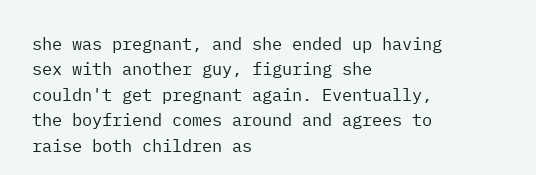she was pregnant, and she ended up having sex with another guy, figuring she couldn't get pregnant again. Eventually, the boyfriend comes around and agrees to raise both children as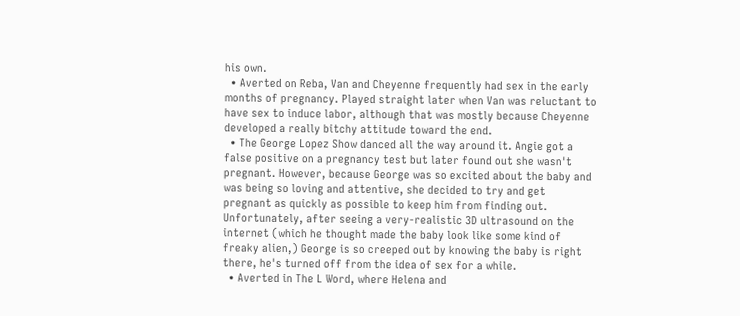his own.
  • Averted on Reba, Van and Cheyenne frequently had sex in the early months of pregnancy. Played straight later when Van was reluctant to have sex to induce labor, although that was mostly because Cheyenne developed a really bitchy attitude toward the end.
  • The George Lopez Show danced all the way around it. Angie got a false positive on a pregnancy test but later found out she wasn't pregnant. However, because George was so excited about the baby and was being so loving and attentive, she decided to try and get pregnant as quickly as possible to keep him from finding out. Unfortunately, after seeing a very-realistic 3D ultrasound on the internet (which he thought made the baby look like some kind of freaky alien,) George is so creeped out by knowing the baby is right there, he's turned off from the idea of sex for a while.
  • Averted in The L Word, where Helena and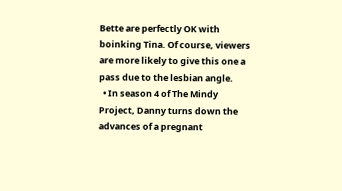Bette are perfectly OK with boinking Tina. Of course, viewers are more likely to give this one a pass due to the lesbian angle.
  • In season 4 of The Mindy Project, Danny turns down the advances of a pregnant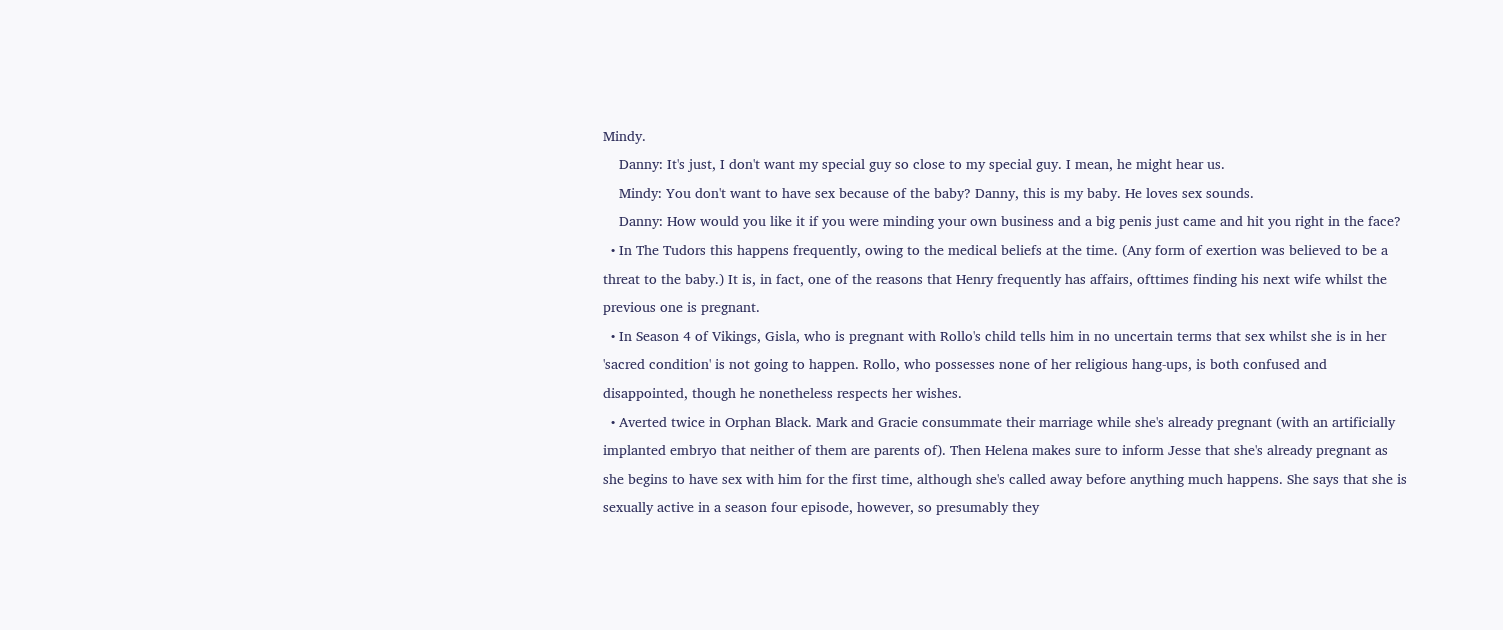Mindy.
    Danny: It's just, I don't want my special guy so close to my special guy. I mean, he might hear us.
    Mindy: You don't want to have sex because of the baby? Danny, this is my baby. He loves sex sounds.
    Danny: How would you like it if you were minding your own business and a big penis just came and hit you right in the face?
  • In The Tudors this happens frequently, owing to the medical beliefs at the time. (Any form of exertion was believed to be a threat to the baby.) It is, in fact, one of the reasons that Henry frequently has affairs, ofttimes finding his next wife whilst the previous one is pregnant.
  • In Season 4 of Vikings, Gisla, who is pregnant with Rollo's child tells him in no uncertain terms that sex whilst she is in her 'sacred condition' is not going to happen. Rollo, who possesses none of her religious hang-ups, is both confused and disappointed, though he nonetheless respects her wishes.
  • Averted twice in Orphan Black. Mark and Gracie consummate their marriage while she's already pregnant (with an artificially implanted embryo that neither of them are parents of). Then Helena makes sure to inform Jesse that she's already pregnant as she begins to have sex with him for the first time, although she's called away before anything much happens. She says that she is sexually active in a season four episode, however, so presumably they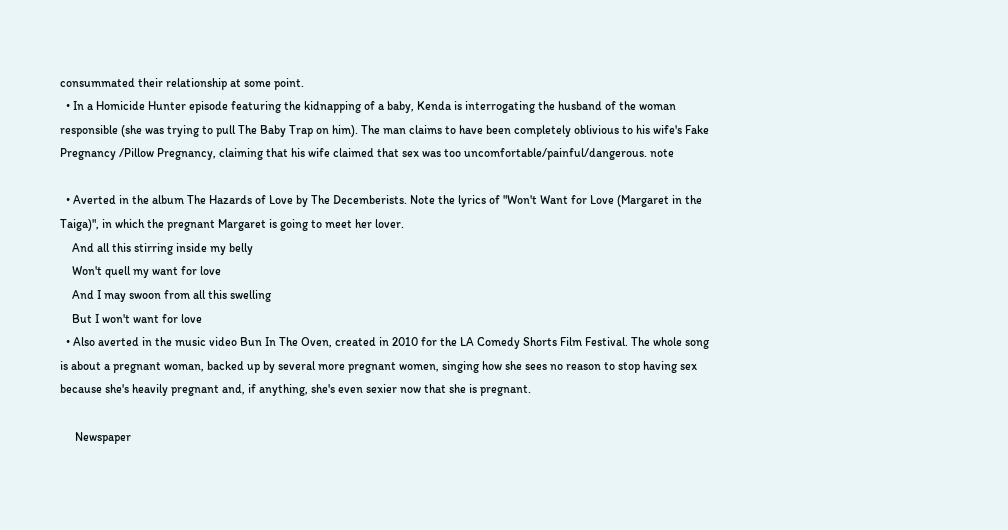consummated their relationship at some point.
  • In a Homicide Hunter episode featuring the kidnapping of a baby, Kenda is interrogating the husband of the woman responsible (she was trying to pull The Baby Trap on him). The man claims to have been completely oblivious to his wife's Fake Pregnancy /Pillow Pregnancy, claiming that his wife claimed that sex was too uncomfortable/painful/dangerous. note

  • Averted in the album The Hazards of Love by The Decemberists. Note the lyrics of "Won't Want for Love (Margaret in the Taiga)", in which the pregnant Margaret is going to meet her lover.
    And all this stirring inside my belly
    Won't quell my want for love
    And I may swoon from all this swelling
    But I won't want for love
  • Also averted in the music video Bun In The Oven, created in 2010 for the LA Comedy Shorts Film Festival. The whole song is about a pregnant woman, backed up by several more pregnant women, singing how she sees no reason to stop having sex because she's heavily pregnant and, if anything, she's even sexier now that she is pregnant.

     Newspaper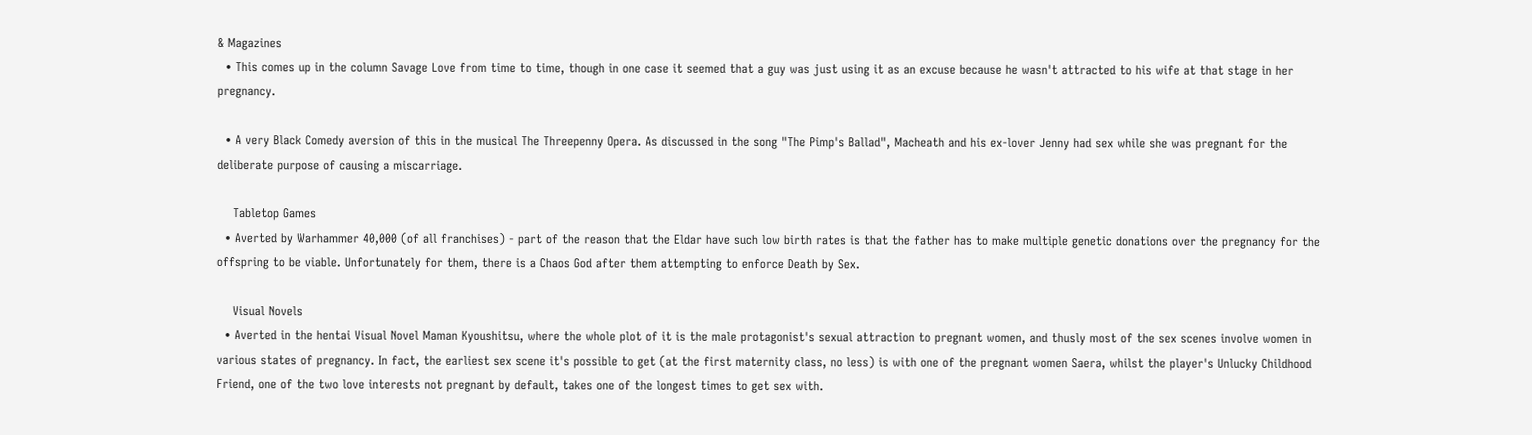& Magazines
  • This comes up in the column Savage Love from time to time, though in one case it seemed that a guy was just using it as an excuse because he wasn't attracted to his wife at that stage in her pregnancy.

  • A very Black Comedy aversion of this in the musical The Threepenny Opera. As discussed in the song "The Pimp's Ballad", Macheath and his ex-lover Jenny had sex while she was pregnant for the deliberate purpose of causing a miscarriage.

    Tabletop Games
  • Averted by Warhammer 40,000 (of all franchises) - part of the reason that the Eldar have such low birth rates is that the father has to make multiple genetic donations over the pregnancy for the offspring to be viable. Unfortunately for them, there is a Chaos God after them attempting to enforce Death by Sex.

    Visual Novels
  • Averted in the hentai Visual Novel Maman Kyoushitsu, where the whole plot of it is the male protagonist's sexual attraction to pregnant women, and thusly most of the sex scenes involve women in various states of pregnancy. In fact, the earliest sex scene it's possible to get (at the first maternity class, no less) is with one of the pregnant women Saera, whilst the player's Unlucky Childhood Friend, one of the two love interests not pregnant by default, takes one of the longest times to get sex with.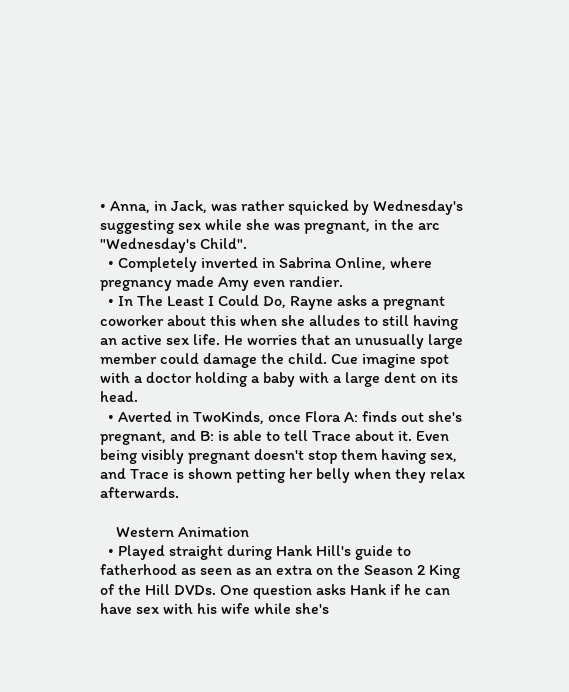• Anna, in Jack, was rather squicked by Wednesday's suggesting sex while she was pregnant, in the arc "Wednesday's Child".
  • Completely inverted in Sabrina Online, where pregnancy made Amy even randier.
  • In The Least I Could Do, Rayne asks a pregnant coworker about this when she alludes to still having an active sex life. He worries that an unusually large member could damage the child. Cue imagine spot with a doctor holding a baby with a large dent on its head.
  • Averted in TwoKinds, once Flora A: finds out she's pregnant, and B: is able to tell Trace about it. Even being visibly pregnant doesn't stop them having sex, and Trace is shown petting her belly when they relax afterwards.

    Western Animation
  • Played straight during Hank Hill's guide to fatherhood as seen as an extra on the Season 2 King of the Hill DVDs. One question asks Hank if he can have sex with his wife while she's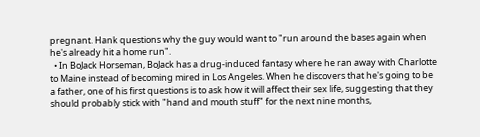pregnant. Hank questions why the guy would want to "run around the bases again when he's already hit a home run".
  • In BoJack Horseman, BoJack has a drug-induced fantasy where he ran away with Charlotte to Maine instead of becoming mired in Los Angeles. When he discovers that he's going to be a father, one of his first questions is to ask how it will affect their sex life, suggesting that they should probably stick with "hand and mouth stuff" for the next nine months,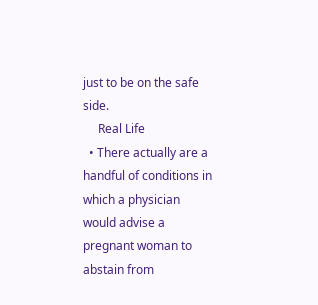just to be on the safe side.
     Real Life
  • There actually are a handful of conditions in which a physician would advise a pregnant woman to abstain from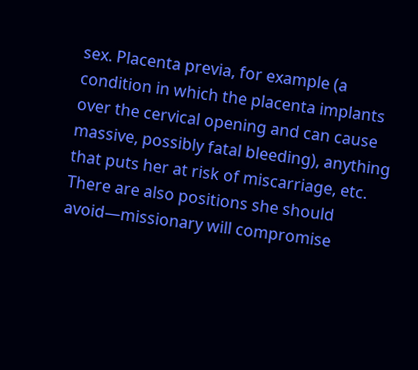sex. Placenta previa, for example (a condition in which the placenta implants over the cervical opening and can cause massive, possibly fatal bleeding), anything that puts her at risk of miscarriage, etc. There are also positions she should avoid—missionary will compromise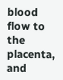blood flow to the placenta, and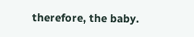therefore, the baby.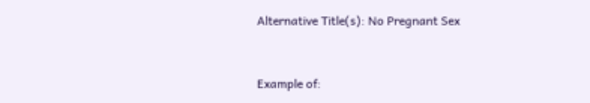Alternative Title(s): No Pregnant Sex


Example of: